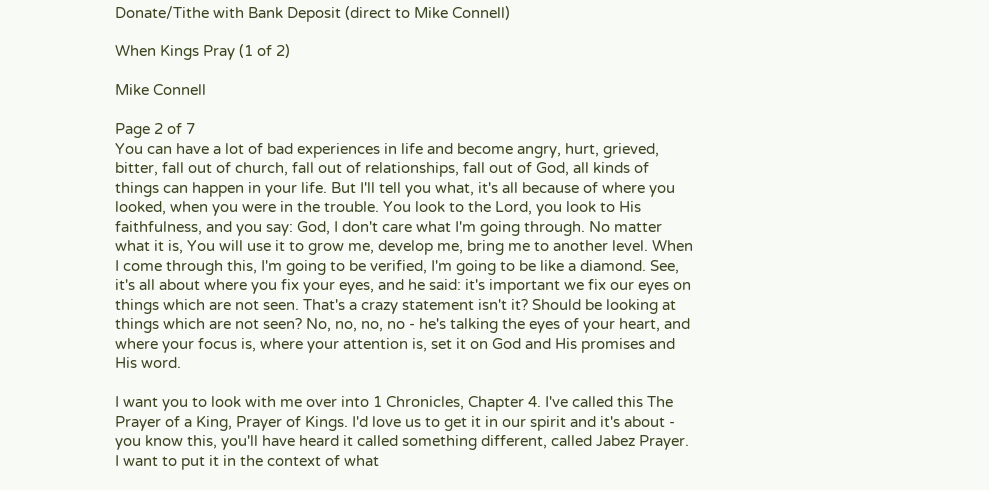Donate/Tithe with Bank Deposit (direct to Mike Connell)

When Kings Pray (1 of 2)

Mike Connell

Page 2 of 7
You can have a lot of bad experiences in life and become angry, hurt, grieved, bitter, fall out of church, fall out of relationships, fall out of God, all kinds of things can happen in your life. But I'll tell you what, it's all because of where you looked, when you were in the trouble. You look to the Lord, you look to His faithfulness, and you say: God, I don't care what I'm going through. No matter what it is, You will use it to grow me, develop me, bring me to another level. When I come through this, I'm going to be verified, I'm going to be like a diamond. See, it's all about where you fix your eyes, and he said: it's important we fix our eyes on things which are not seen. That's a crazy statement isn't it? Should be looking at things which are not seen? No, no, no, no - he's talking the eyes of your heart, and where your focus is, where your attention is, set it on God and His promises and His word.

I want you to look with me over into 1 Chronicles, Chapter 4. I've called this The Prayer of a King, Prayer of Kings. I'd love us to get it in our spirit and it's about - you know this, you'll have heard it called something different, called Jabez Prayer. I want to put it in the context of what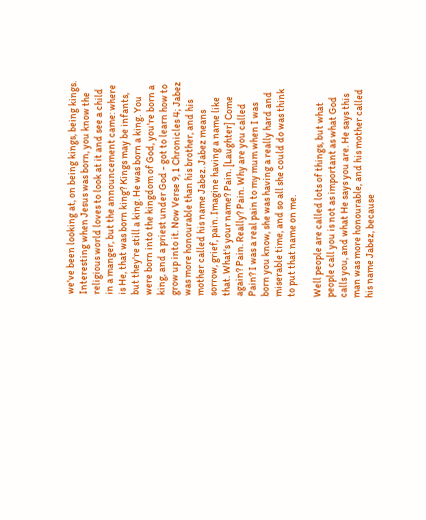we've been looking at, on being kings, being kings. Interesting when Jesus was born, you know the religious world loves to look at it and see a child in a manger, but the announcement came: where is He, that was born king? Kings may be infants, but they're still a king. He was born a king. You were born into the kingdom of God, you're born a king, and a priest under God - got to learn how to grow up into it. Now Verse 9, 1 Chronicles 4; Jabez was more honourable than his brother, and his mother called his name Jabez. Jabez means sorrow, grief, pain. Imagine having a name like that. What's your name? Pain. [Laughter] Come again? Pain. Really? Pain. Why are you called Pain? I was a real pain to my mum when I was born you know, she was having a really hard and miserable time, and so all she could do was think to put that name on me.

Well people are called lots of things, but what people call you is not as important as what God calls you, and what He says you are. He says this man was more honourable, and his mother called his name Jabez, because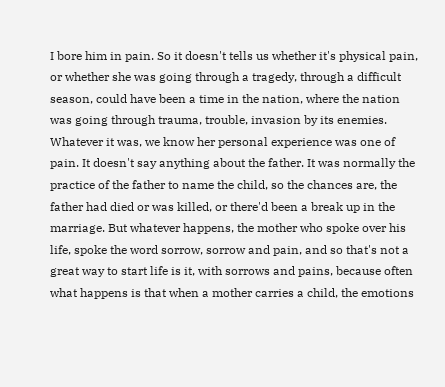I bore him in pain. So it doesn't tells us whether it's physical pain, or whether she was going through a tragedy, through a difficult season, could have been a time in the nation, where the nation was going through trauma, trouble, invasion by its enemies. Whatever it was, we know her personal experience was one of pain. It doesn't say anything about the father. It was normally the practice of the father to name the child, so the chances are, the father had died or was killed, or there'd been a break up in the marriage. But whatever happens, the mother who spoke over his life, spoke the word sorrow, sorrow and pain, and so that's not a great way to start life is it, with sorrows and pains, because often what happens is that when a mother carries a child, the emotions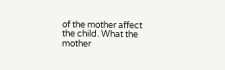of the mother affect the child. What the mother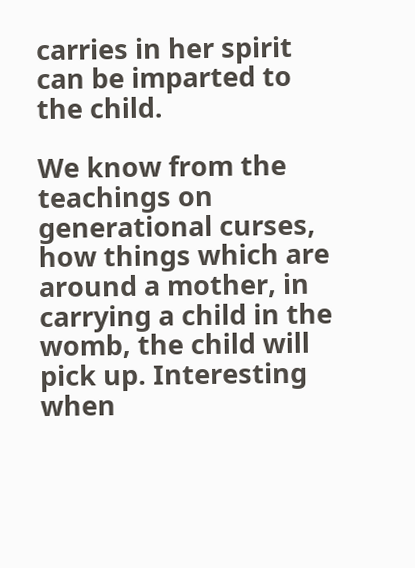carries in her spirit can be imparted to the child.

We know from the teachings on generational curses, how things which are around a mother, in carrying a child in the womb, the child will pick up. Interesting when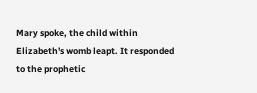Mary spoke, the child within Elizabeth's womb leapt. It responded to the prophetic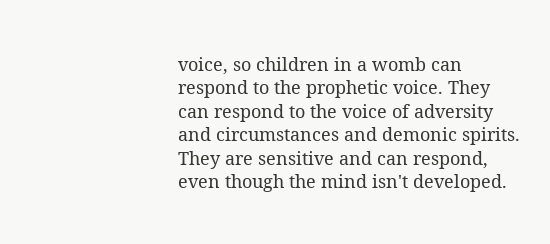voice, so children in a womb can respond to the prophetic voice. They can respond to the voice of adversity and circumstances and demonic spirits. They are sensitive and can respond, even though the mind isn't developed.